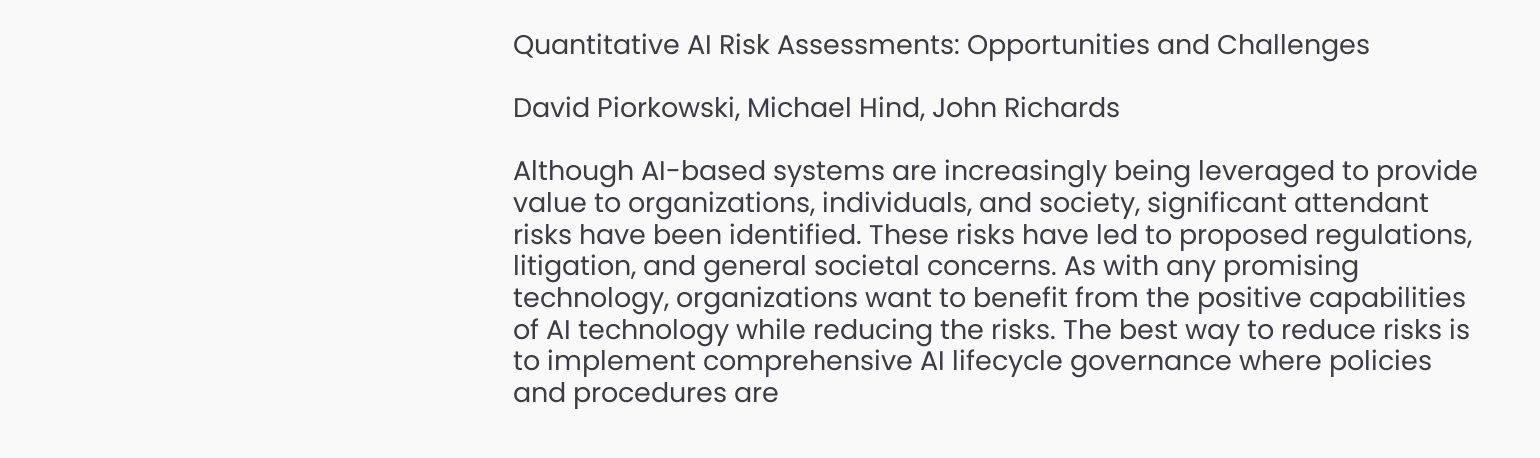Quantitative AI Risk Assessments: Opportunities and Challenges

David Piorkowski, Michael Hind, John Richards

Although AI-based systems are increasingly being leveraged to provide value to organizations, individuals, and society, significant attendant risks have been identified. These risks have led to proposed regulations, litigation, and general societal concerns. As with any promising technology, organizations want to benefit from the positive capabilities of AI technology while reducing the risks. The best way to reduce risks is to implement comprehensive AI lifecycle governance where policies and procedures are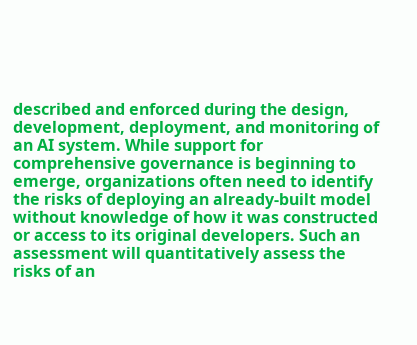described and enforced during the design, development, deployment, and monitoring of an AI system. While support for comprehensive governance is beginning to emerge, organizations often need to identify the risks of deploying an already-built model without knowledge of how it was constructed or access to its original developers. Such an assessment will quantitatively assess the risks of an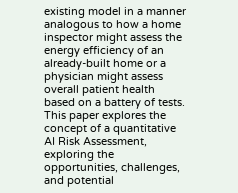existing model in a manner analogous to how a home inspector might assess the energy efficiency of an already-built home or a physician might assess overall patient health based on a battery of tests. This paper explores the concept of a quantitative AI Risk Assessment, exploring the opportunities, challenges, and potential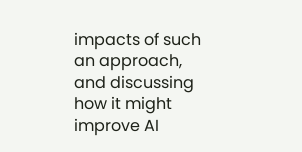impacts of such an approach, and discussing how it might improve AI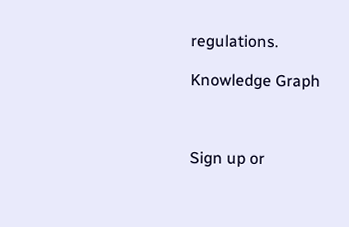regulations.

Knowledge Graph



Sign up or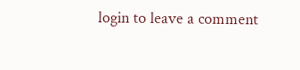login to leave a comment